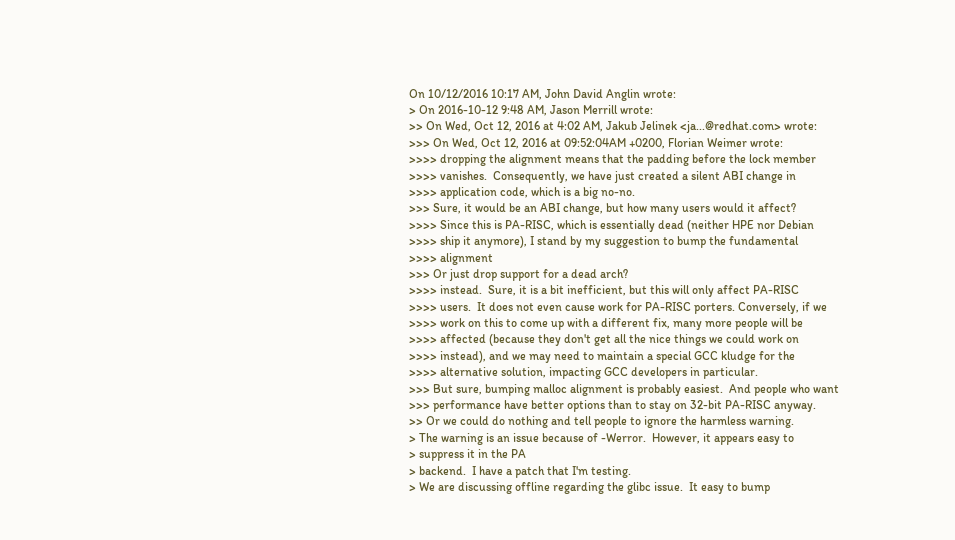On 10/12/2016 10:17 AM, John David Anglin wrote:
> On 2016-10-12 9:48 AM, Jason Merrill wrote:
>> On Wed, Oct 12, 2016 at 4:02 AM, Jakub Jelinek <ja...@redhat.com> wrote:
>>> On Wed, Oct 12, 2016 at 09:52:04AM +0200, Florian Weimer wrote:
>>>> dropping the alignment means that the padding before the lock member
>>>> vanishes.  Consequently, we have just created a silent ABI change in
>>>> application code, which is a big no-no.
>>> Sure, it would be an ABI change, but how many users would it affect?
>>>> Since this is PA-RISC, which is essentially dead (neither HPE nor Debian
>>>> ship it anymore), I stand by my suggestion to bump the fundamental
>>>> alignment
>>> Or just drop support for a dead arch?
>>>> instead.  Sure, it is a bit inefficient, but this will only affect PA-RISC
>>>> users.  It does not even cause work for PA-RISC porters. Conversely, if we
>>>> work on this to come up with a different fix, many more people will be
>>>> affected (because they don't get all the nice things we could work on
>>>> instead), and we may need to maintain a special GCC kludge for the
>>>> alternative solution, impacting GCC developers in particular.
>>> But sure, bumping malloc alignment is probably easiest.  And people who want
>>> performance have better options than to stay on 32-bit PA-RISC anyway.
>> Or we could do nothing and tell people to ignore the harmless warning.
> The warning is an issue because of -Werror.  However, it appears easy to
> suppress it in the PA
> backend.  I have a patch that I'm testing.
> We are discussing offline regarding the glibc issue.  It easy to bump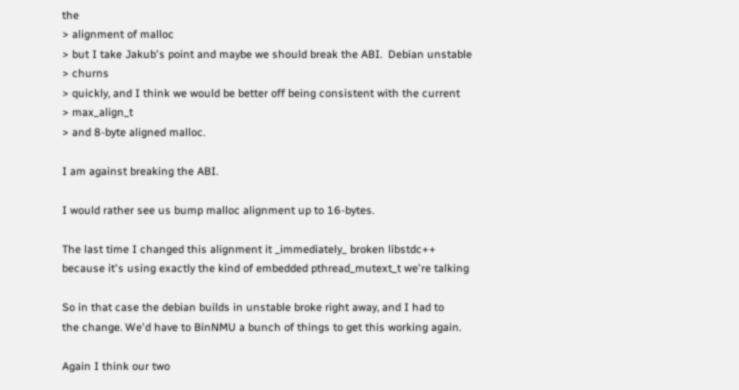the
> alignment of malloc
> but I take Jakub's point and maybe we should break the ABI.  Debian unstable
> churns
> quickly, and I think we would be better off being consistent with the current
> max_align_t
> and 8-byte aligned malloc.

I am against breaking the ABI.

I would rather see us bump malloc alignment up to 16-bytes.

The last time I changed this alignment it _immediately_ broken libstdc++
because it's using exactly the kind of embedded pthread_mutext_t we're talking

So in that case the debian builds in unstable broke right away, and I had to
the change. We'd have to BinNMU a bunch of things to get this working again.

Again I think our two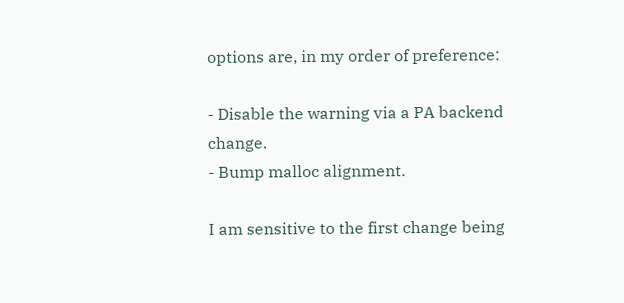options are, in my order of preference:

- Disable the warning via a PA backend change.
- Bump malloc alignment.

I am sensitive to the first change being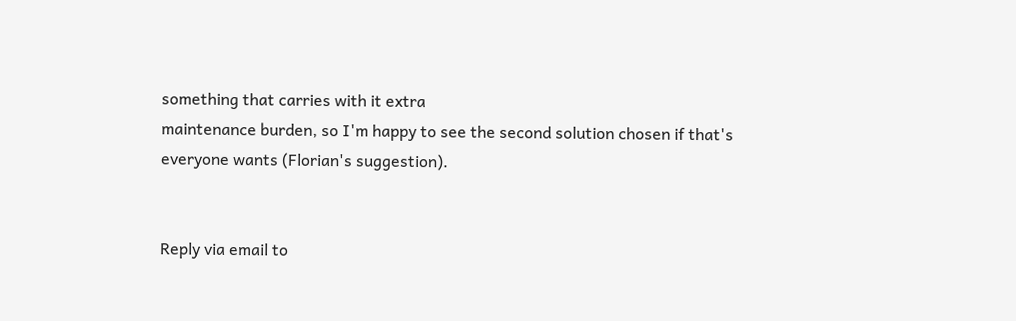something that carries with it extra
maintenance burden, so I'm happy to see the second solution chosen if that's
everyone wants (Florian's suggestion).


Reply via email to